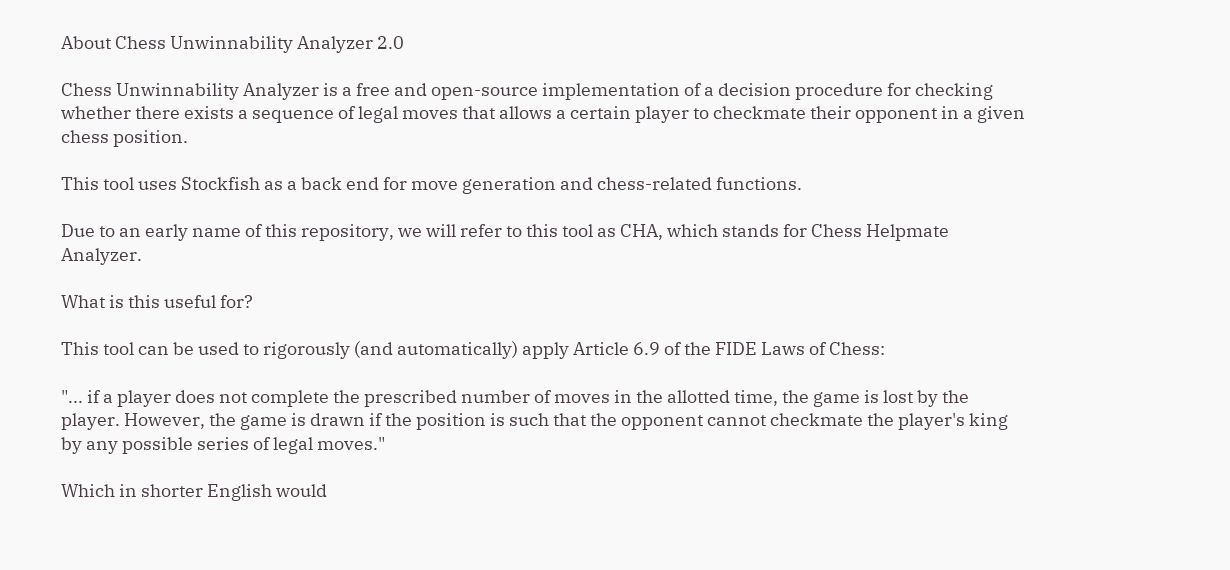About Chess Unwinnability Analyzer 2.0

Chess Unwinnability Analyzer is a free and open-source implementation of a decision procedure for checking whether there exists a sequence of legal moves that allows a certain player to checkmate their opponent in a given chess position.

This tool uses Stockfish as a back end for move generation and chess-related functions.

Due to an early name of this repository, we will refer to this tool as CHA, which stands for Chess Helpmate Analyzer.

What is this useful for?

This tool can be used to rigorously (and automatically) apply Article 6.9 of the FIDE Laws of Chess:

"... if a player does not complete the prescribed number of moves in the allotted time, the game is lost by the player. However, the game is drawn if the position is such that the opponent cannot checkmate the player's king by any possible series of legal moves."

Which in shorter English would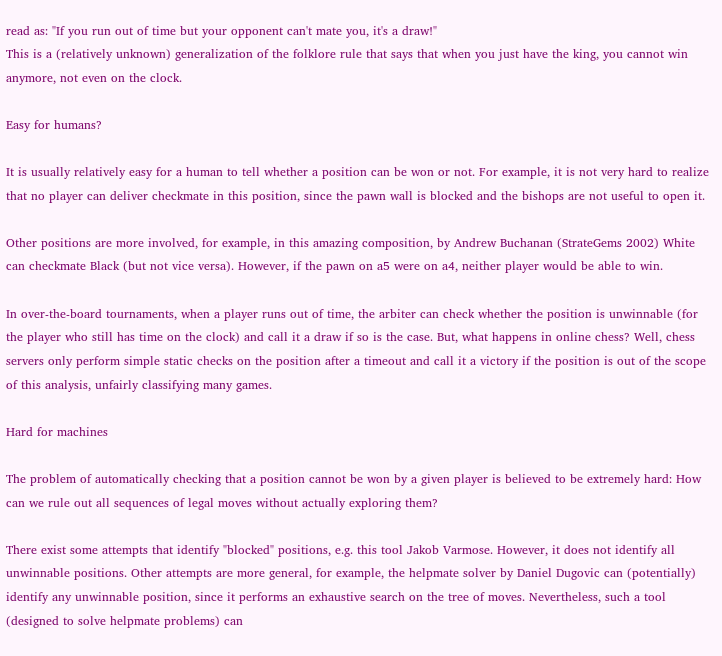read as: "If you run out of time but your opponent can't mate you, it's a draw!"
This is a (relatively unknown) generalization of the folklore rule that says that when you just have the king, you cannot win anymore, not even on the clock.

Easy for humans?

It is usually relatively easy for a human to tell whether a position can be won or not. For example, it is not very hard to realize that no player can deliver checkmate in this position, since the pawn wall is blocked and the bishops are not useful to open it.

Other positions are more involved, for example, in this amazing composition, by Andrew Buchanan (StrateGems 2002) White can checkmate Black (but not vice versa). However, if the pawn on a5 were on a4, neither player would be able to win.

In over-the-board tournaments, when a player runs out of time, the arbiter can check whether the position is unwinnable (for the player who still has time on the clock) and call it a draw if so is the case. But, what happens in online chess? Well, chess servers only perform simple static checks on the position after a timeout and call it a victory if the position is out of the scope of this analysis, unfairly classifying many games.

Hard for machines

The problem of automatically checking that a position cannot be won by a given player is believed to be extremely hard: How can we rule out all sequences of legal moves without actually exploring them?

There exist some attempts that identify "blocked" positions, e.g. this tool Jakob Varmose. However, it does not identify all unwinnable positions. Other attempts are more general, for example, the helpmate solver by Daniel Dugovic can (potentially) identify any unwinnable position, since it performs an exhaustive search on the tree of moves. Nevertheless, such a tool (designed to solve helpmate problems) can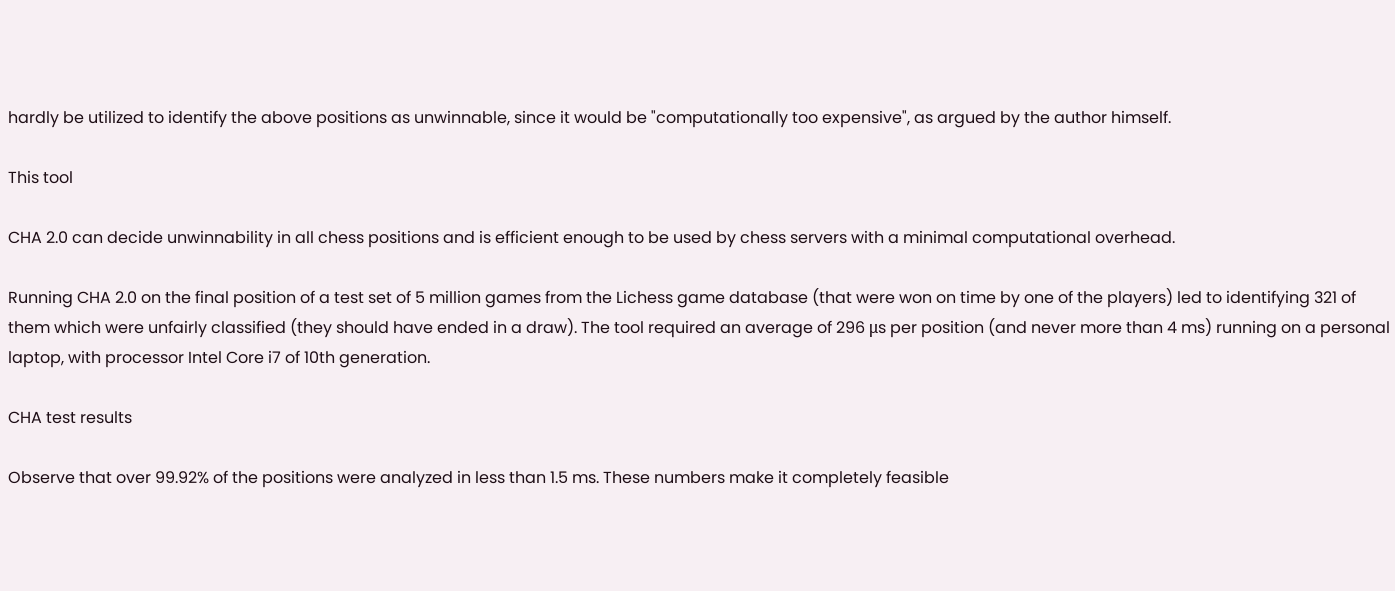hardly be utilized to identify the above positions as unwinnable, since it would be "computationally too expensive", as argued by the author himself.

This tool

CHA 2.0 can decide unwinnability in all chess positions and is efficient enough to be used by chess servers with a minimal computational overhead.

Running CHA 2.0 on the final position of a test set of 5 million games from the Lichess game database (that were won on time by one of the players) led to identifying 321 of them which were unfairly classified (they should have ended in a draw). The tool required an average of 296 μs per position (and never more than 4 ms) running on a personal laptop, with processor Intel Core i7 of 10th generation.

CHA test results

Observe that over 99.92% of the positions were analyzed in less than 1.5 ms. These numbers make it completely feasible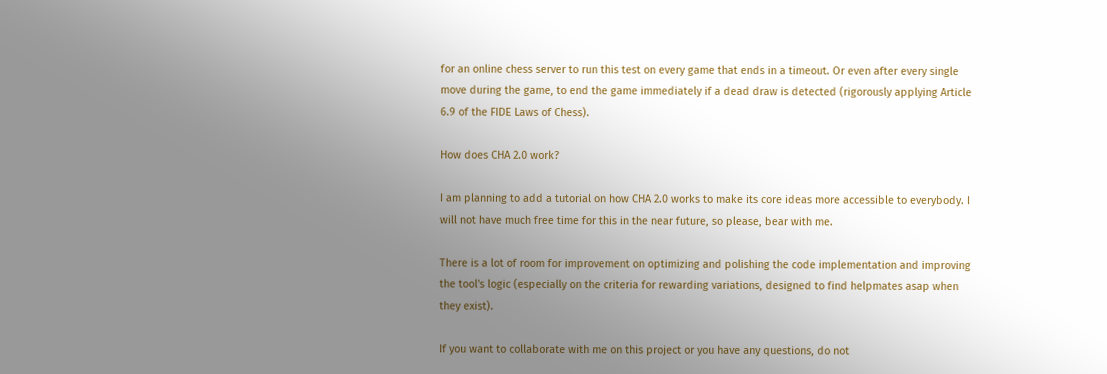for an online chess server to run this test on every game that ends in a timeout. Or even after every single move during the game, to end the game immediately if a dead draw is detected (rigorously applying Article 6.9 of the FIDE Laws of Chess).

How does CHA 2.0 work?

I am planning to add a tutorial on how CHA 2.0 works to make its core ideas more accessible to everybody. I will not have much free time for this in the near future, so please, bear with me.

There is a lot of room for improvement on optimizing and polishing the code implementation and improving the tool's logic (especially on the criteria for rewarding variations, designed to find helpmates asap when they exist).

If you want to collaborate with me on this project or you have any questions, do not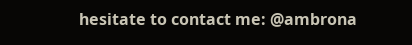hesitate to contact me: @ambrona